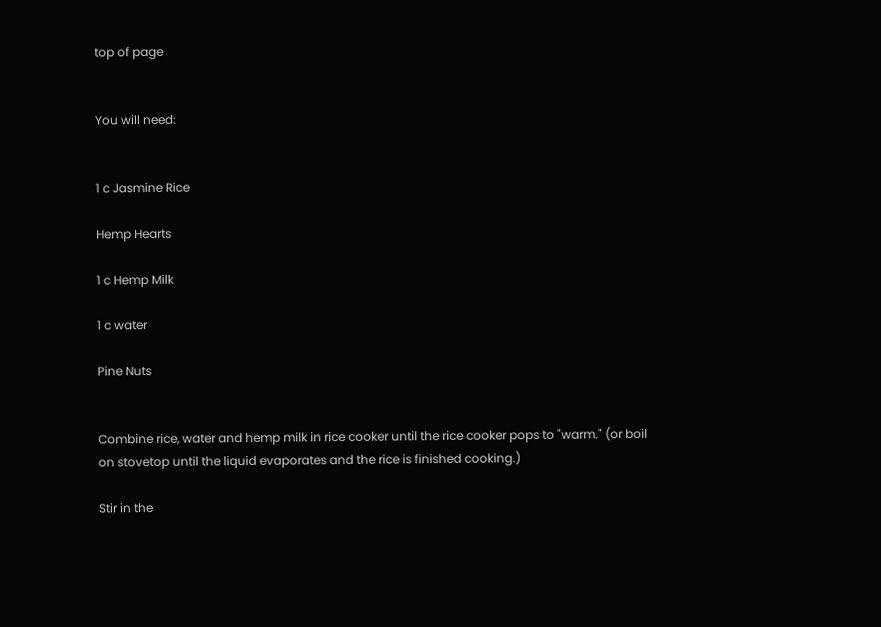top of page


You will need:


1 c Jasmine Rice

Hemp Hearts

1 c Hemp Milk

1 c water

Pine Nuts


Combine rice, water and hemp milk in rice cooker until the rice cooker pops to "warm." (or boil on stovetop until the liquid evaporates and the rice is finished cooking.)

Stir in the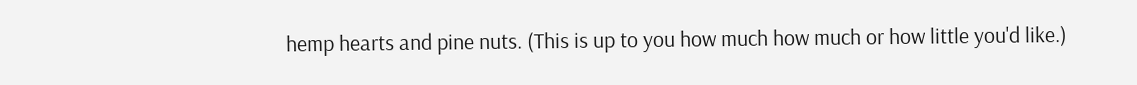hemp hearts and pine nuts. (This is up to you how much how much or how little you'd like.)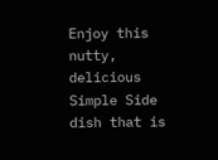Enjoy this nutty, delicious Simple Side dish that is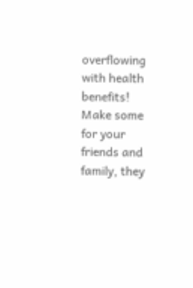overflowing with health benefits! Make some for your friends and family, they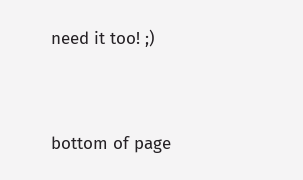need it too! ;)




bottom of page